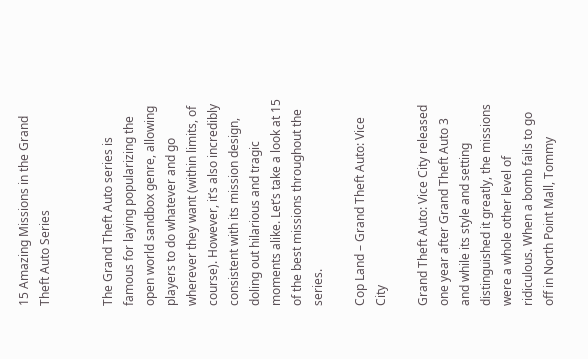15 Amazing Missions in the Grand Theft Auto Series


The Grand Theft Auto series is famous for laying popularizing the open world sandbox genre, allowing players to do whatever and go wherever they want (within limits, of course). However, it’s also incredibly consistent with its mission design, doling out hilarious and tragic moments alike. Let’s take a look at 15 of the best missions throughout the series.

Cop Land – Grand Theft Auto: Vice City

Grand Theft Auto: Vice City released one year after Grand Theft Auto 3 and while its style and setting distinguished it greatly, the missions were a whole other level of ridiculous. When a bomb fails to go off in North Point Mall, Tommy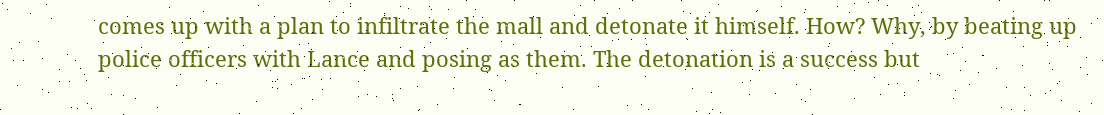comes up with a plan to infiltrate the mall and detonate it himself. How? Why, by beating up police officers with Lance and posing as them. The detonation is a success but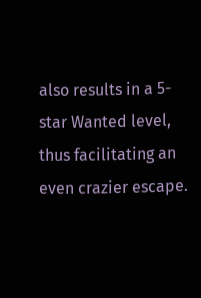also results in a 5-star Wanted level, thus facilitating an even crazier escape.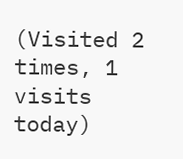(Visited 2 times, 1 visits today)